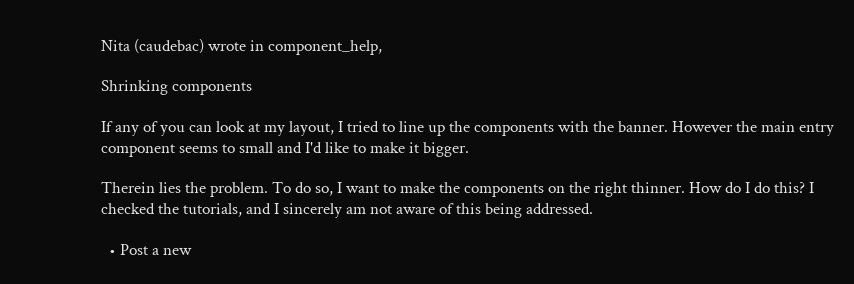Nita (caudebac) wrote in component_help,

Shrinking components

If any of you can look at my layout, I tried to line up the components with the banner. However the main entry component seems to small and I'd like to make it bigger.

Therein lies the problem. To do so, I want to make the components on the right thinner. How do I do this? I checked the tutorials, and I sincerely am not aware of this being addressed.

  • Post a new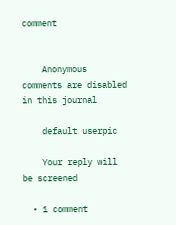comment


    Anonymous comments are disabled in this journal

    default userpic

    Your reply will be screened

  • 1 comment